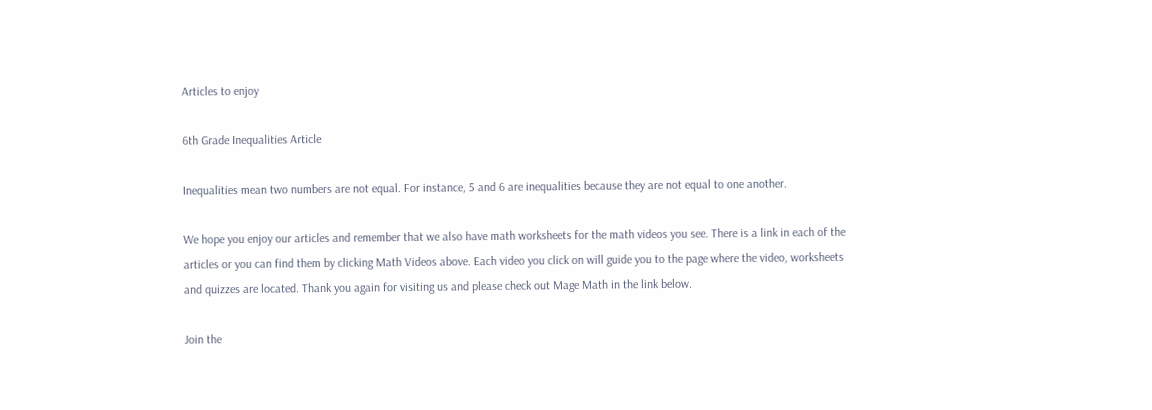Articles to enjoy

6th Grade Inequalities Article

Inequalities mean two numbers are not equal. For instance, 5 and 6 are inequalities because they are not equal to one another.

We hope you enjoy our articles and remember that we also have math worksheets for the math videos you see. There is a link in each of the articles or you can find them by clicking Math Videos above. Each video you click on will guide you to the page where the video, worksheets and quizzes are located. Thank you again for visiting us and please check out Mage Math in the link below.

Join the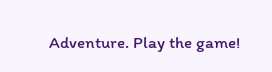Adventure. Play the game!